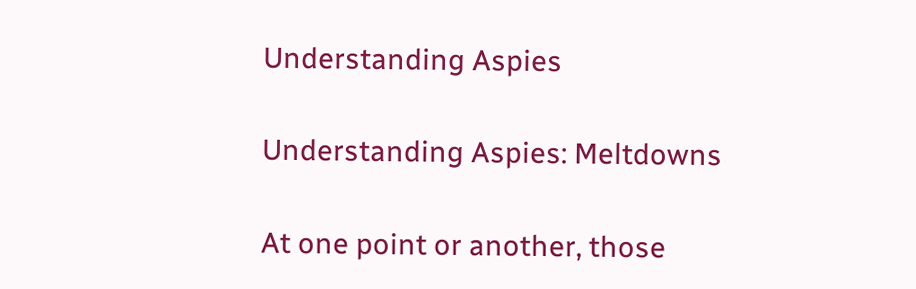Understanding Aspies

Understanding Aspies: Meltdowns

At one point or another, those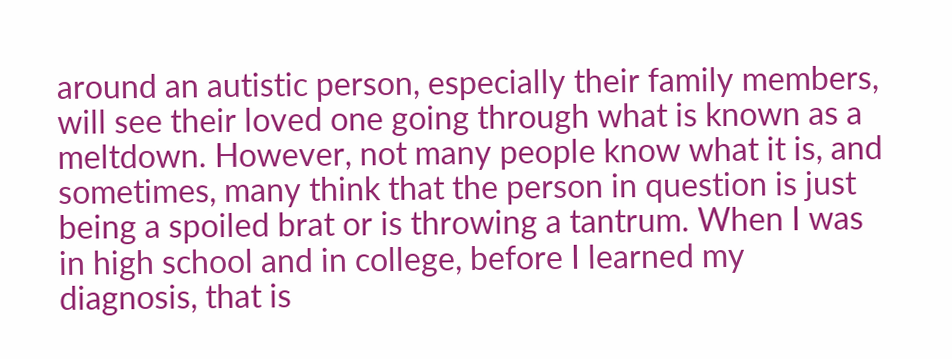around an autistic person, especially their family members, will see their loved one going through what is known as a meltdown. However, not many people know what it is, and sometimes, many think that the person in question is just being a spoiled brat or is throwing a tantrum. When I was in high school and in college, before I learned my diagnosis, that is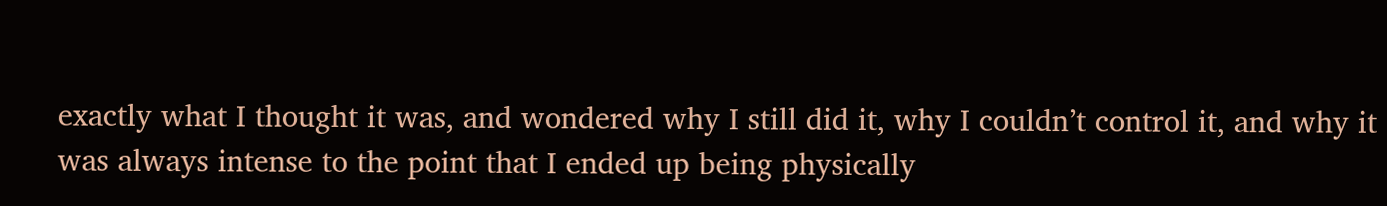exactly what I thought it was, and wondered why I still did it, why I couldn’t control it, and why it was always intense to the point that I ended up being physically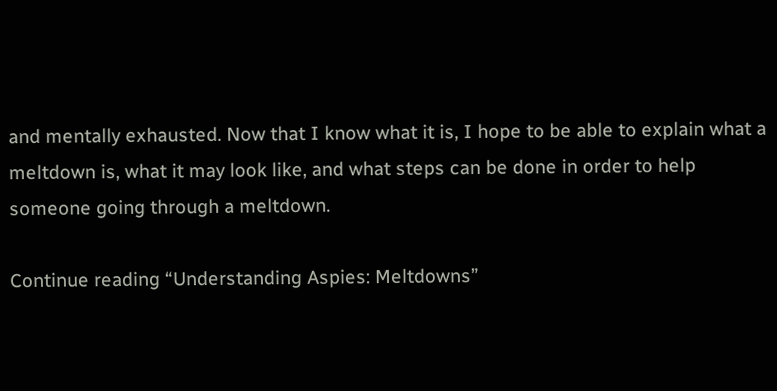and mentally exhausted. Now that I know what it is, I hope to be able to explain what a meltdown is, what it may look like, and what steps can be done in order to help someone going through a meltdown.

Continue reading “Understanding Aspies: Meltdowns”